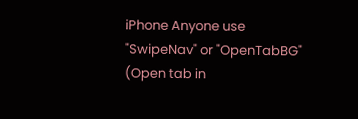iPhone Anyone use "SwipeNav" or "OpenTabBG" (Open tab in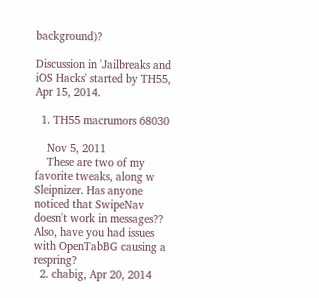background)?

Discussion in 'Jailbreaks and iOS Hacks' started by TH55, Apr 15, 2014.

  1. TH55 macrumors 68030

    Nov 5, 2011
    These are two of my favorite tweaks, along w Sleipnizer. Has anyone noticed that SwipeNav doesn't work in messages?? Also, have you had issues with OpenTabBG causing a respring?
  2. chabig, Apr 20, 2014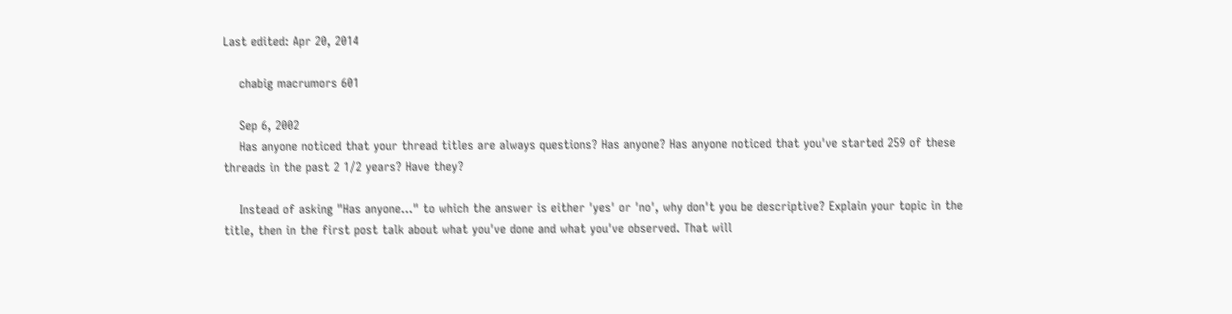Last edited: Apr 20, 2014

    chabig macrumors 601

    Sep 6, 2002
    Has anyone noticed that your thread titles are always questions? Has anyone? Has anyone noticed that you've started 259 of these threads in the past 2 1/2 years? Have they?

    Instead of asking "Has anyone..." to which the answer is either 'yes' or 'no', why don't you be descriptive? Explain your topic in the title, then in the first post talk about what you've done and what you've observed. That will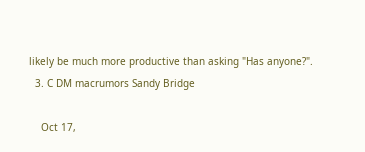likely be much more productive than asking "Has anyone?".
  3. C DM macrumors Sandy Bridge

    Oct 17,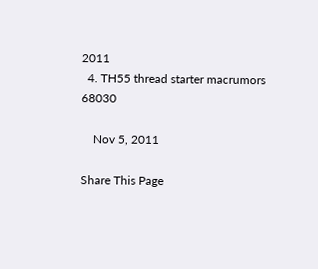2011
  4. TH55 thread starter macrumors 68030

    Nov 5, 2011

Share This Page